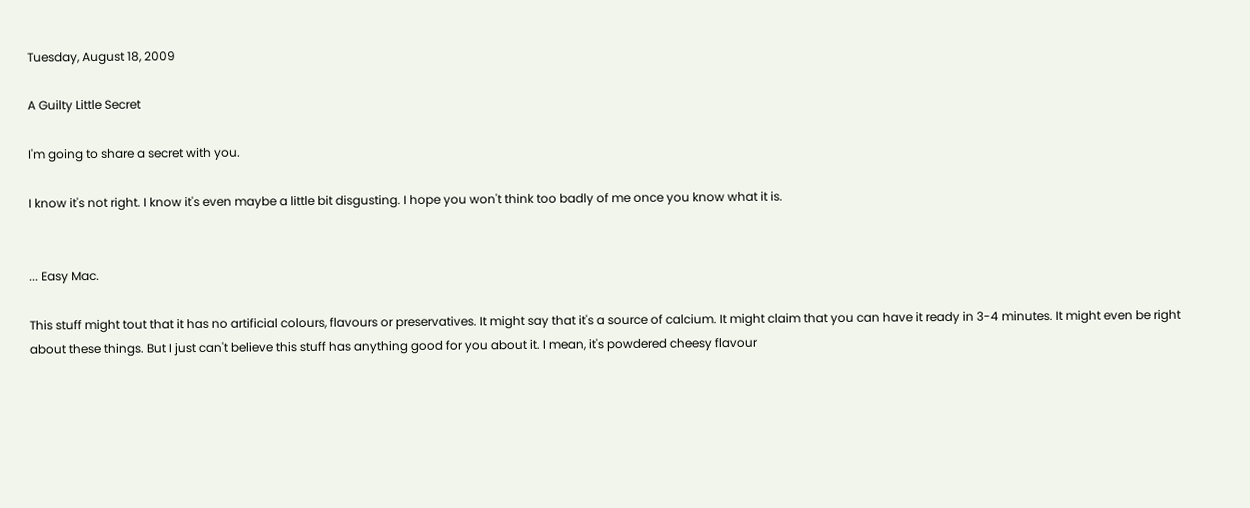Tuesday, August 18, 2009

A Guilty Little Secret

I'm going to share a secret with you.

I know it's not right. I know it's even maybe a little bit disgusting. I hope you won't think too badly of me once you know what it is.


... Easy Mac.

This stuff might tout that it has no artificial colours, flavours or preservatives. It might say that it's a source of calcium. It might claim that you can have it ready in 3-4 minutes. It might even be right about these things. But I just can't believe this stuff has anything good for you about it. I mean, it's powdered cheesy flavour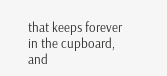that keeps forever in the cupboard, and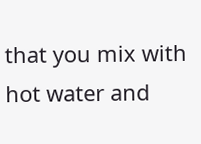that you mix with hot water and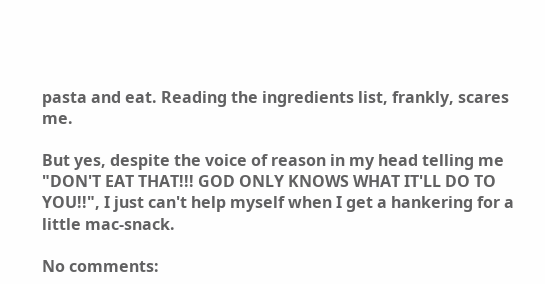pasta and eat. Reading the ingredients list, frankly, scares me.

But yes, despite the voice of reason in my head telling me "DON'T EAT THAT!!! GOD ONLY KNOWS WHAT IT'LL DO TO YOU!!", I just can't help myself when I get a hankering for a little mac-snack.

No comments: